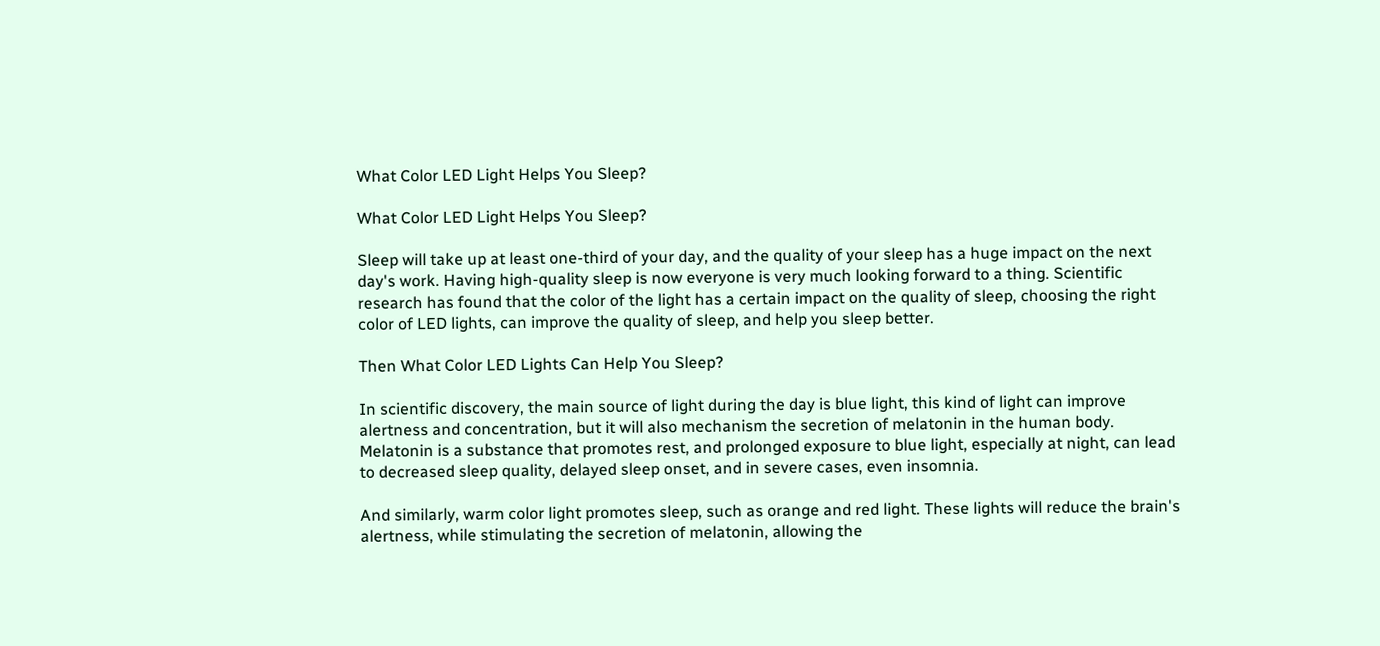What Color LED Light Helps You Sleep?

What Color LED Light Helps You Sleep?

Sleep will take up at least one-third of your day, and the quality of your sleep has a huge impact on the next day's work. Having high-quality sleep is now everyone is very much looking forward to a thing. Scientific research has found that the color of the light has a certain impact on the quality of sleep, choosing the right color of LED lights, can improve the quality of sleep, and help you sleep better.

Then What Color LED Lights Can Help You Sleep?

In scientific discovery, the main source of light during the day is blue light, this kind of light can improve alertness and concentration, but it will also mechanism the secretion of melatonin in the human body. Melatonin is a substance that promotes rest, and prolonged exposure to blue light, especially at night, can lead to decreased sleep quality, delayed sleep onset, and in severe cases, even insomnia.

And similarly, warm color light promotes sleep, such as orange and red light. These lights will reduce the brain's alertness, while stimulating the secretion of melatonin, allowing the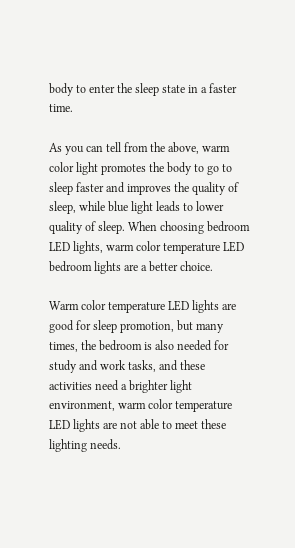body to enter the sleep state in a faster time.

As you can tell from the above, warm color light promotes the body to go to sleep faster and improves the quality of sleep, while blue light leads to lower quality of sleep. When choosing bedroom LED lights, warm color temperature LED bedroom lights are a better choice.

Warm color temperature LED lights are good for sleep promotion, but many times, the bedroom is also needed for study and work tasks, and these activities need a brighter light environment, warm color temperature LED lights are not able to meet these lighting needs.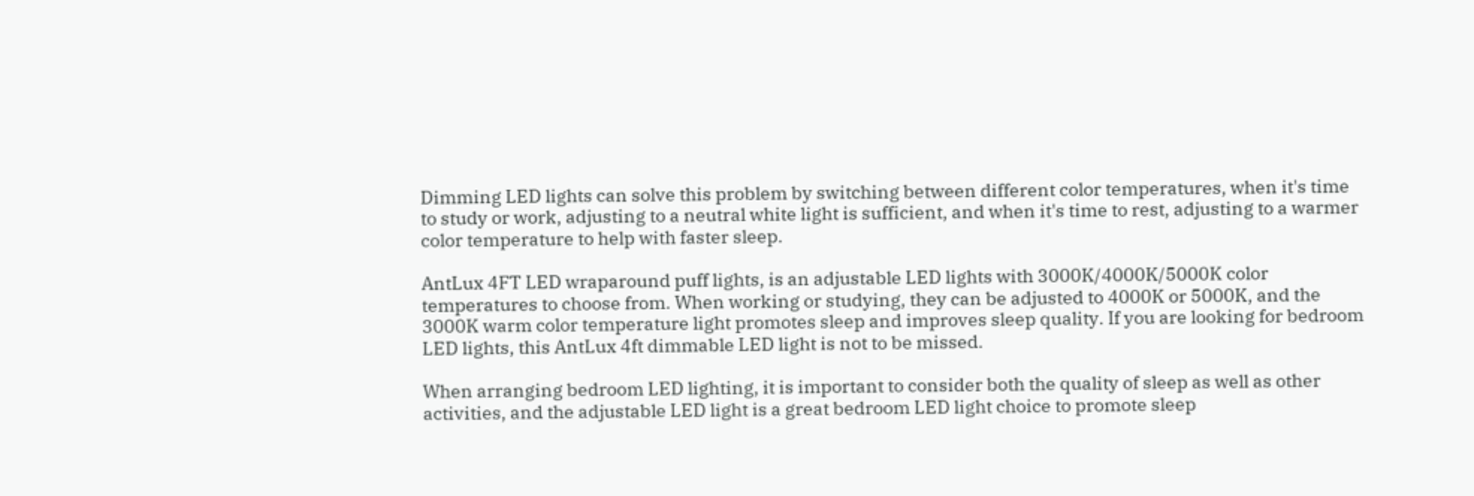Dimming LED lights can solve this problem by switching between different color temperatures, when it's time to study or work, adjusting to a neutral white light is sufficient, and when it's time to rest, adjusting to a warmer color temperature to help with faster sleep.

AntLux 4FT LED wraparound puff lights, is an adjustable LED lights with 3000K/4000K/5000K color temperatures to choose from. When working or studying, they can be adjusted to 4000K or 5000K, and the 3000K warm color temperature light promotes sleep and improves sleep quality. If you are looking for bedroom LED lights, this AntLux 4ft dimmable LED light is not to be missed.

When arranging bedroom LED lighting, it is important to consider both the quality of sleep as well as other activities, and the adjustable LED light is a great bedroom LED light choice to promote sleep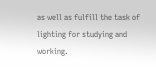as well as fulfill the task of lighting for studying and working.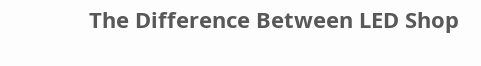The Difference Between LED Shop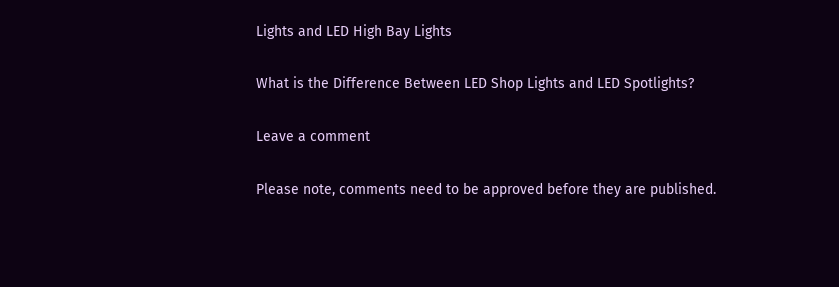Lights and LED High Bay Lights

What is the Difference Between LED Shop Lights and LED Spotlights?

Leave a comment

Please note, comments need to be approved before they are published.